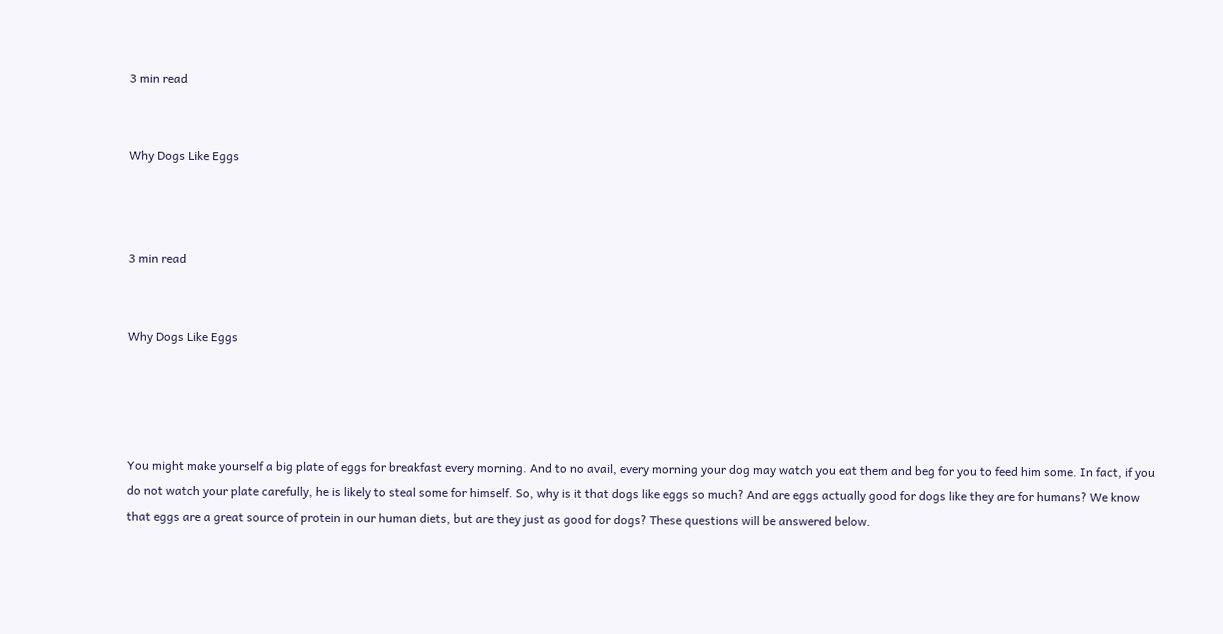3 min read


Why Dogs Like Eggs



3 min read


Why Dogs Like Eggs




You might make yourself a big plate of eggs for breakfast every morning. And to no avail, every morning your dog may watch you eat them and beg for you to feed him some. In fact, if you do not watch your plate carefully, he is likely to steal some for himself. So, why is it that dogs like eggs so much? And are eggs actually good for dogs like they are for humans? We know that eggs are a great source of protein in our human diets, but are they just as good for dogs? These questions will be answered below.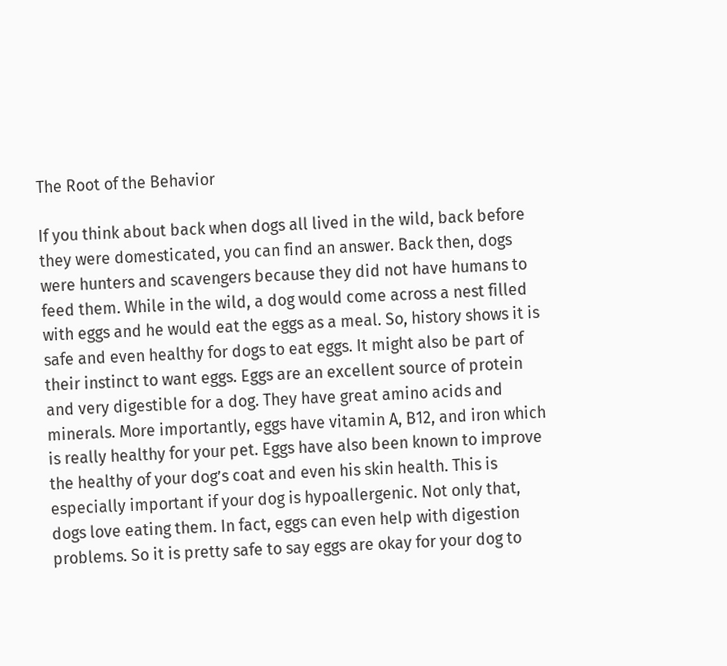The Root of the Behavior

If you think about back when dogs all lived in the wild, back before they were domesticated, you can find an answer. Back then, dogs were hunters and scavengers because they did not have humans to feed them. While in the wild, a dog would come across a nest filled with eggs and he would eat the eggs as a meal. So, history shows it is safe and even healthy for dogs to eat eggs. It might also be part of their instinct to want eggs. Eggs are an excellent source of protein and very digestible for a dog. They have great amino acids and minerals. More importantly, eggs have vitamin A, B12, and iron which is really healthy for your pet. Eggs have also been known to improve the healthy of your dog’s coat and even his skin health. This is especially important if your dog is hypoallergenic. Not only that, dogs love eating them. In fact, eggs can even help with digestion problems. So it is pretty safe to say eggs are okay for your dog to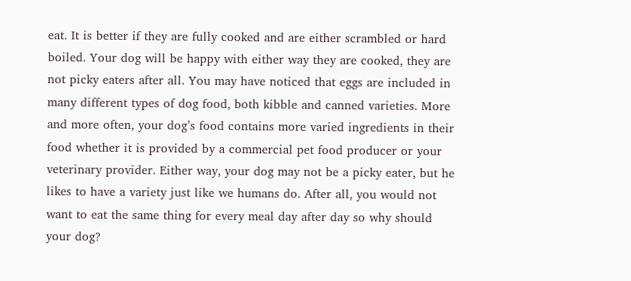eat. It is better if they are fully cooked and are either scrambled or hard boiled. Your dog will be happy with either way they are cooked, they are not picky eaters after all. You may have noticed that eggs are included in many different types of dog food, both kibble and canned varieties. More and more often, your dog’s food contains more varied ingredients in their food whether it is provided by a commercial pet food producer or your veterinary provider. Either way, your dog may not be a picky eater, but he likes to have a variety just like we humans do. After all, you would not want to eat the same thing for every meal day after day so why should your dog?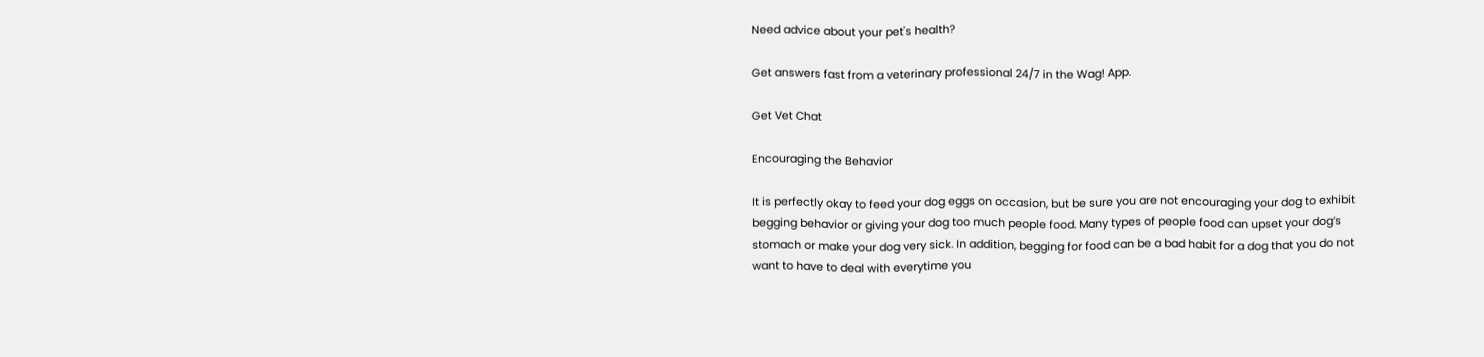Need advice about your pet's health?

Get answers fast from a veterinary professional 24/7 in the Wag! App.

Get Vet Chat

Encouraging the Behavior

It is perfectly okay to feed your dog eggs on occasion, but be sure you are not encouraging your dog to exhibit begging behavior or giving your dog too much people food. Many types of people food can upset your dog’s stomach or make your dog very sick. In addition, begging for food can be a bad habit for a dog that you do not want to have to deal with everytime you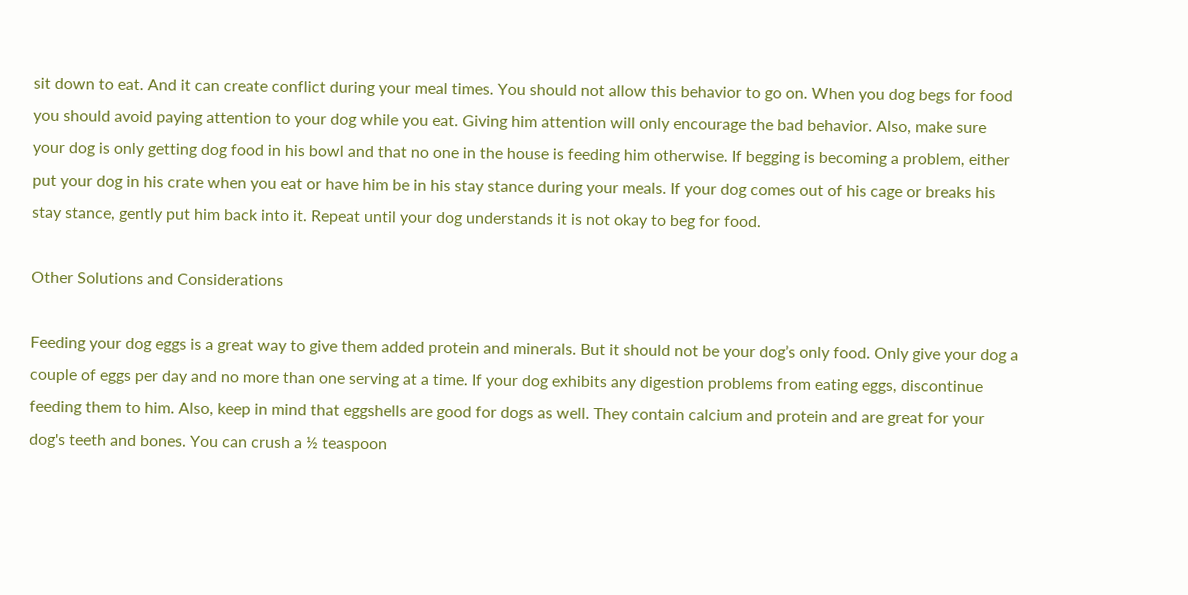sit down to eat. And it can create conflict during your meal times. You should not allow this behavior to go on. When you dog begs for food you should avoid paying attention to your dog while you eat. Giving him attention will only encourage the bad behavior. Also, make sure your dog is only getting dog food in his bowl and that no one in the house is feeding him otherwise. If begging is becoming a problem, either put your dog in his crate when you eat or have him be in his stay stance during your meals. If your dog comes out of his cage or breaks his stay stance, gently put him back into it. Repeat until your dog understands it is not okay to beg for food.

Other Solutions and Considerations

Feeding your dog eggs is a great way to give them added protein and minerals. But it should not be your dog’s only food. Only give your dog a couple of eggs per day and no more than one serving at a time. If your dog exhibits any digestion problems from eating eggs, discontinue feeding them to him. Also, keep in mind that eggshells are good for dogs as well. They contain calcium and protein and are great for your dog's teeth and bones. You can crush a ½ teaspoon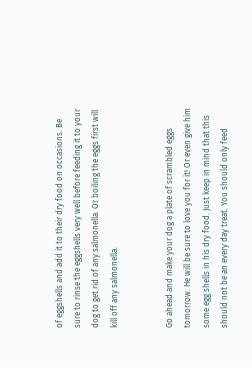of eggshells and add it to their dry food on occasions. Be sure to rinse the eggshells very well before feeding it to your dog to get rid of any salmonella. Or boiling the eggs first will kill off any salmonella.


Go ahead and make your dog a plate of scrambled eggs tomorrow. He will be sure to love you for it! Or even give him some egg shells in his dry food. Just keep in mind that this should not be an every day treat. You should only feed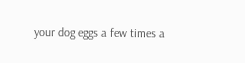your dog eggs a few times a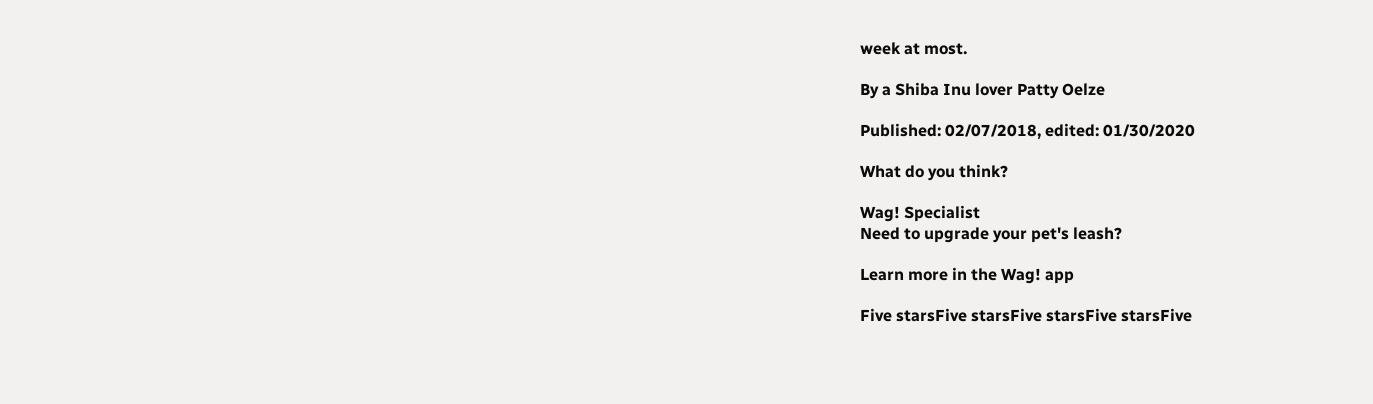week at most.

By a Shiba Inu lover Patty Oelze

Published: 02/07/2018, edited: 01/30/2020

What do you think?

Wag! Specialist
Need to upgrade your pet's leash?

Learn more in the Wag! app

Five starsFive starsFive starsFive starsFive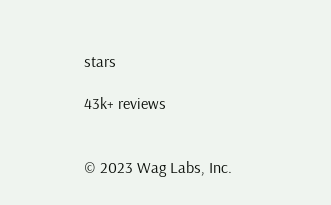stars

43k+ reviews


© 2023 Wag Labs, Inc.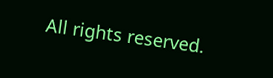All rights reserved.